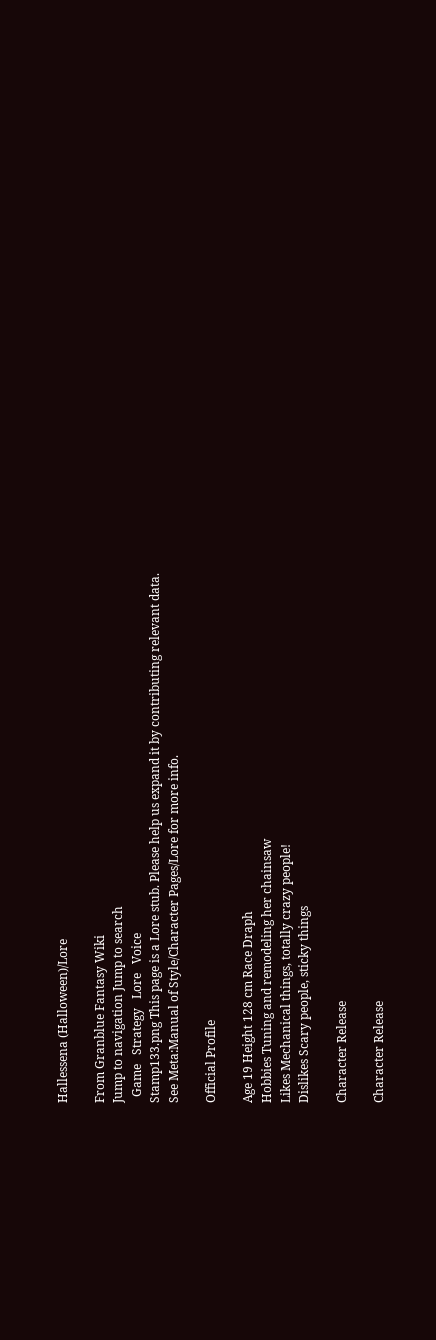Hallessena (Halloween)/Lore

From Granblue Fantasy Wiki
Jump to navigation Jump to search
  Game   Strategy   Lore   Voice
Stamp133.png This page is a Lore stub. Please help us expand it by contributing relevant data.
See Meta:Manual of Style/Character Pages/Lore for more info.

Official Profile

Age 19 Height 128 cm Race Draph
Hobbies Tuning and remodeling her chainsaw
Likes Mechanical things, totally crazy people!
Dislikes Scary people, sticky things

Character Release

Character Release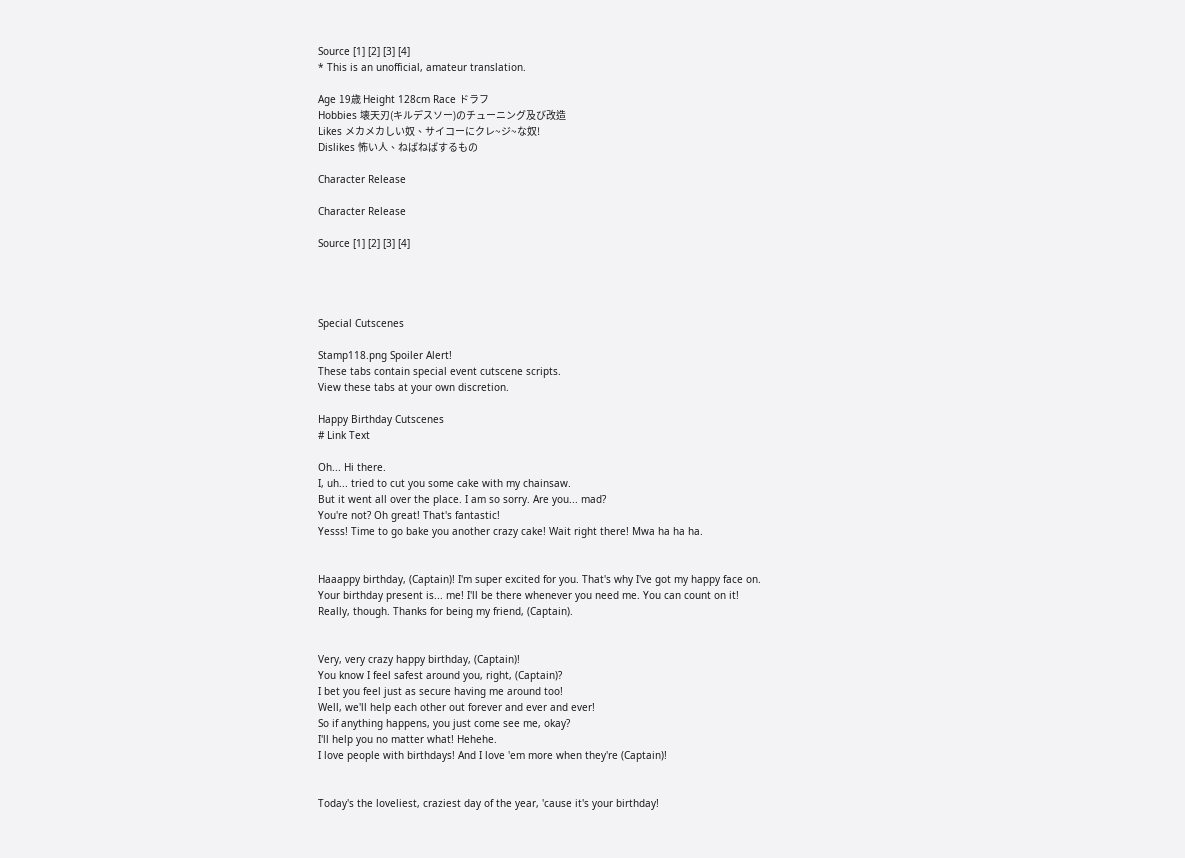Source [1] [2] [3] [4]
* This is an unofficial, amateur translation.

Age 19歳 Height 128cm Race ドラフ
Hobbies 壊天刃(キルデスソー)のチューニング及び改造
Likes メカメカしい奴、サイコーにクレ~ジ~な奴!
Dislikes 怖い人、ねばねばするもの

Character Release

Character Release

Source [1] [2] [3] [4]




Special Cutscenes

Stamp118.png Spoiler Alert!
These tabs contain special event cutscene scripts.
View these tabs at your own discretion.

Happy Birthday Cutscenes
# Link Text

Oh... Hi there.
I, uh... tried to cut you some cake with my chainsaw.
But it went all over the place. I am so sorry. Are you... mad?
You're not? Oh great! That's fantastic!
Yesss! Time to go bake you another crazy cake! Wait right there! Mwa ha ha ha.


Haaappy birthday, (Captain)! I'm super excited for you. That's why I've got my happy face on.
Your birthday present is... me! I'll be there whenever you need me. You can count on it!
Really, though. Thanks for being my friend, (Captain).


Very, very crazy happy birthday, (Captain)!
You know I feel safest around you, right, (Captain)?
I bet you feel just as secure having me around too!
Well, we'll help each other out forever and ever and ever!
So if anything happens, you just come see me, okay?
I'll help you no matter what! Hehehe.
I love people with birthdays! And I love 'em more when they're (Captain)!


Today's the loveliest, craziest day of the year, 'cause it's your birthday!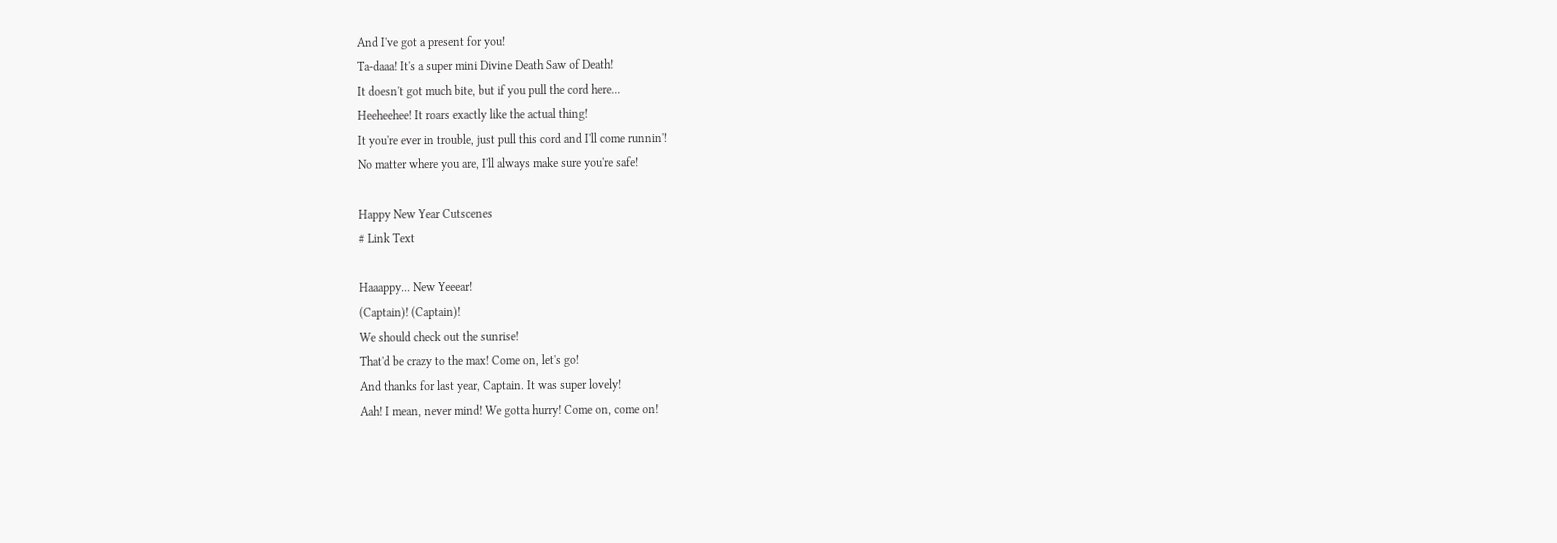And I've got a present for you!
Ta-daaa! It's a super mini Divine Death Saw of Death!
It doesn't got much bite, but if you pull the cord here...
Heeheehee! It roars exactly like the actual thing!
It you're ever in trouble, just pull this cord and I'll come runnin'!
No matter where you are, I'll always make sure you're safe!

Happy New Year Cutscenes
# Link Text

Haaappy... New Yeeear!
(Captain)! (Captain)!
We should check out the sunrise!
That'd be crazy to the max! Come on, let's go!
And thanks for last year, Captain. It was super lovely!
Aah! I mean, never mind! We gotta hurry! Come on, come on!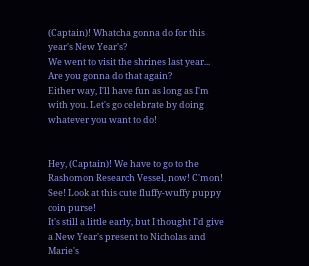(Captain)! Whatcha gonna do for this year's New Year's?
We went to visit the shrines last year... Are you gonna do that again?
Either way, I'll have fun as long as I'm with you. Let's go celebrate by doing whatever you want to do!


Hey, (Captain)! We have to go to the Rashomon Research Vessel, now! C'mon!
See! Look at this cute fluffy-wuffy puppy coin purse!
It's still a little early, but I thought I'd give a New Year's present to Nicholas and Marie's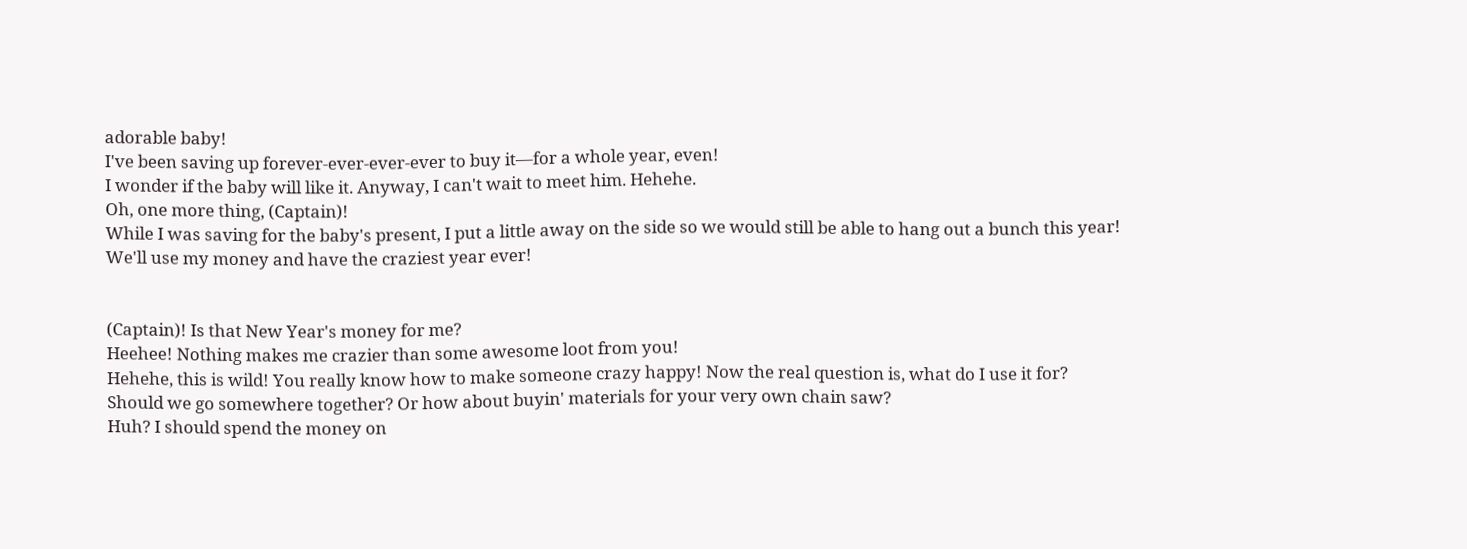adorable baby!
I've been saving up forever-ever-ever-ever to buy it—for a whole year, even!
I wonder if the baby will like it. Anyway, I can't wait to meet him. Hehehe.
Oh, one more thing, (Captain)!
While I was saving for the baby's present, I put a little away on the side so we would still be able to hang out a bunch this year!
We'll use my money and have the craziest year ever!


(Captain)! Is that New Year's money for me?
Heehee! Nothing makes me crazier than some awesome loot from you!
Hehehe, this is wild! You really know how to make someone crazy happy! Now the real question is, what do I use it for?
Should we go somewhere together? Or how about buyin' materials for your very own chain saw?
Huh? I should spend the money on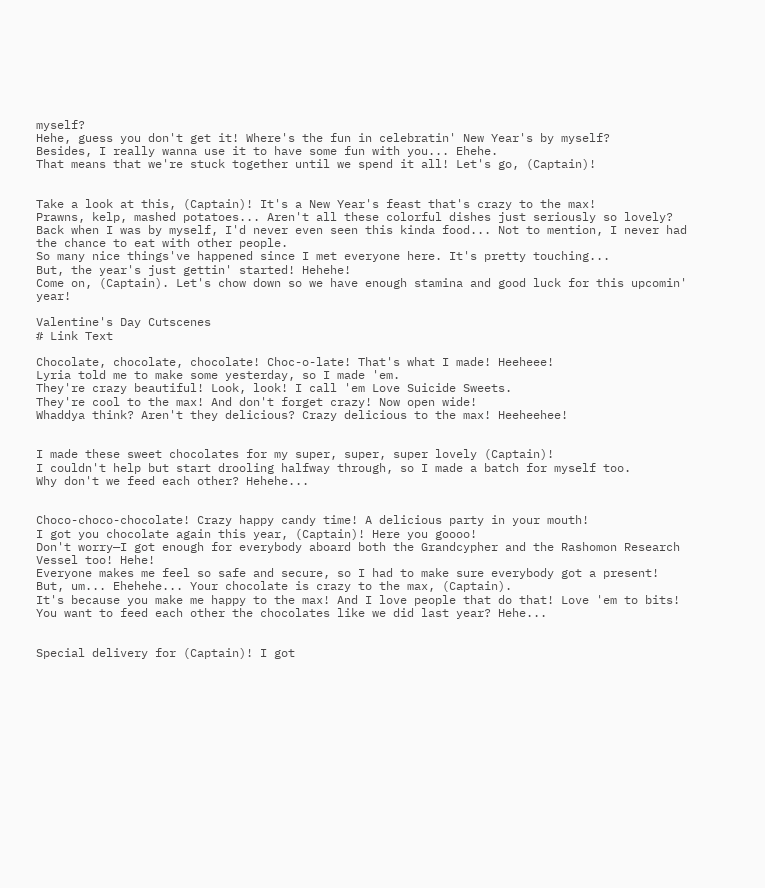myself?
Hehe, guess you don't get it! Where's the fun in celebratin' New Year's by myself?
Besides, I really wanna use it to have some fun with you... Ehehe.
That means that we're stuck together until we spend it all! Let's go, (Captain)!


Take a look at this, (Captain)! It's a New Year's feast that's crazy to the max!
Prawns, kelp, mashed potatoes... Aren't all these colorful dishes just seriously so lovely?
Back when I was by myself, I'd never even seen this kinda food... Not to mention, I never had the chance to eat with other people.
So many nice things've happened since I met everyone here. It's pretty touching...
But, the year's just gettin' started! Hehehe!
Come on, (Captain). Let's chow down so we have enough stamina and good luck for this upcomin' year!

Valentine's Day Cutscenes
# Link Text

Chocolate, chocolate, chocolate! Choc-o-late! That's what I made! Heeheee!
Lyria told me to make some yesterday, so I made 'em.
They're crazy beautiful! Look, look! I call 'em Love Suicide Sweets.
They're cool to the max! And don't forget crazy! Now open wide!
Whaddya think? Aren't they delicious? Crazy delicious to the max! Heeheehee!


I made these sweet chocolates for my super, super, super lovely (Captain)!
I couldn't help but start drooling halfway through, so I made a batch for myself too.
Why don't we feed each other? Hehehe...


Choco-choco-chocolate! Crazy happy candy time! A delicious party in your mouth!
I got you chocolate again this year, (Captain)! Here you goooo!
Don't worry—I got enough for everybody aboard both the Grandcypher and the Rashomon Research Vessel too! Hehe!
Everyone makes me feel so safe and secure, so I had to make sure everybody got a present!
But, um... Ehehehe... Your chocolate is crazy to the max, (Captain).
It's because you make me happy to the max! And I love people that do that! Love 'em to bits!
You want to feed each other the chocolates like we did last year? Hehe...


Special delivery for (Captain)! I got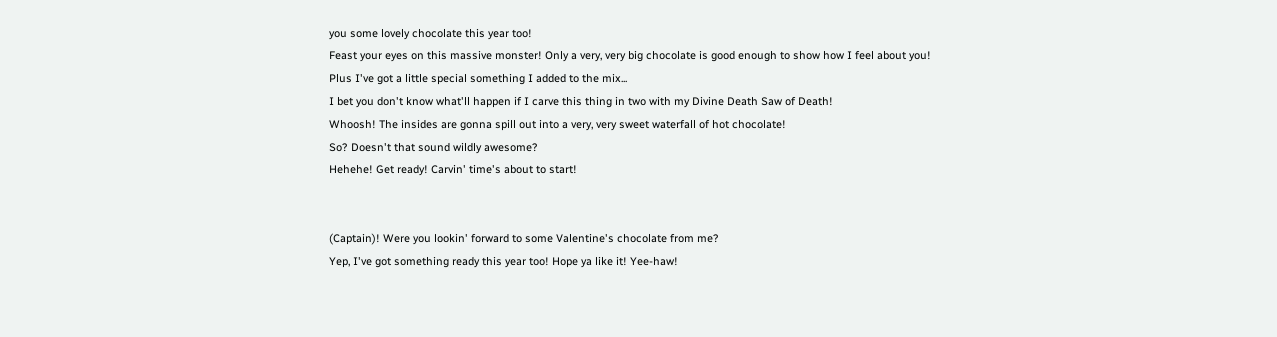you some lovely chocolate this year too!
Feast your eyes on this massive monster! Only a very, very big chocolate is good enough to show how I feel about you!
Plus I've got a little special something I added to the mix...
I bet you don't know what'll happen if I carve this thing in two with my Divine Death Saw of Death!
Whoosh! The insides are gonna spill out into a very, very sweet waterfall of hot chocolate!
So? Doesn't that sound wildly awesome?
Hehehe! Get ready! Carvin' time's about to start!


(Captain)! Were you lookin' forward to some Valentine's chocolate from me?
Yep, I've got something ready this year too! Hope ya like it! Yee-haw!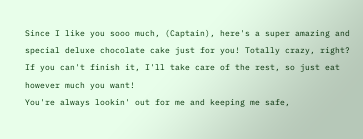Since I like you sooo much, (Captain), here's a super amazing and special deluxe chocolate cake just for you! Totally crazy, right?
If you can't finish it, I'll take care of the rest, so just eat however much you want!
You're always lookin' out for me and keeping me safe,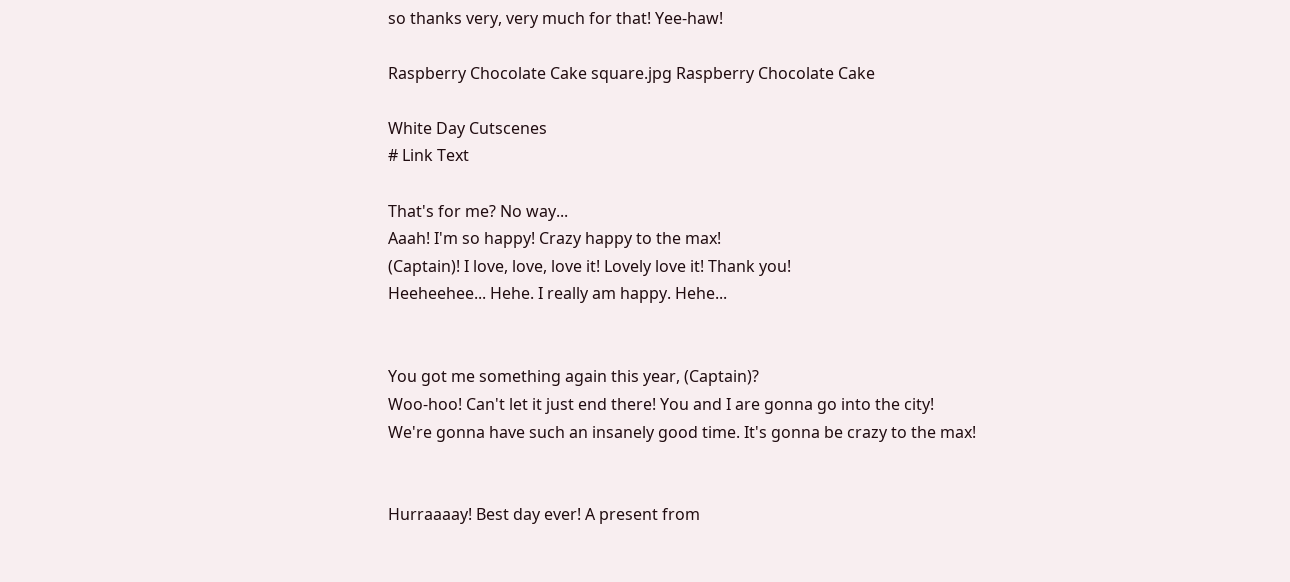so thanks very, very much for that! Yee-haw!

Raspberry Chocolate Cake square.jpg Raspberry Chocolate Cake

White Day Cutscenes
# Link Text

That's for me? No way...
Aaah! I'm so happy! Crazy happy to the max!
(Captain)! I love, love, love it! Lovely love it! Thank you!
Heeheehee... Hehe. I really am happy. Hehe...


You got me something again this year, (Captain)?
Woo-hoo! Can't let it just end there! You and I are gonna go into the city!
We're gonna have such an insanely good time. It's gonna be crazy to the max!


Hurraaaay! Best day ever! A present from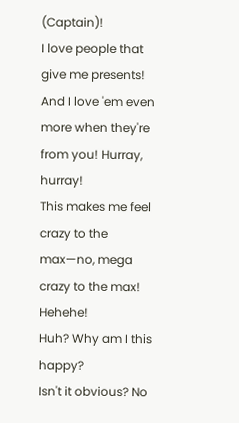(Captain)!
I love people that give me presents! And I love 'em even more when they're from you! Hurray, hurray!
This makes me feel crazy to the max—no, mega crazy to the max! Hehehe!
Huh? Why am I this happy?
Isn't it obvious? No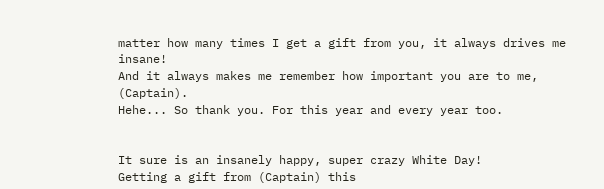matter how many times I get a gift from you, it always drives me insane!
And it always makes me remember how important you are to me, (Captain).
Hehe... So thank you. For this year and every year too.


It sure is an insanely happy, super crazy White Day!
Getting a gift from (Captain) this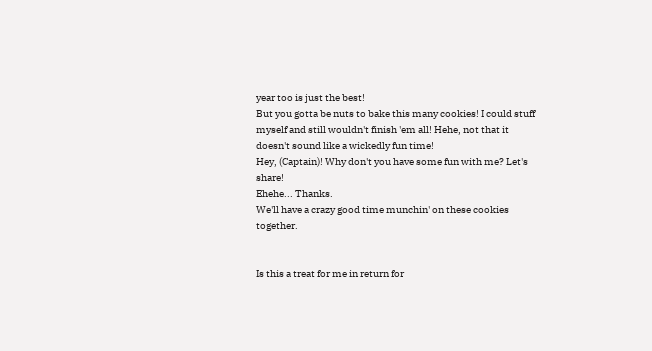year too is just the best!
But you gotta be nuts to bake this many cookies! I could stuff myself and still wouldn't finish 'em all! Hehe, not that it doesn't sound like a wickedly fun time!
Hey, (Captain)! Why don't you have some fun with me? Let's share!
Ehehe... Thanks.
We'll have a crazy good time munchin' on these cookies together.


Is this a treat for me in return for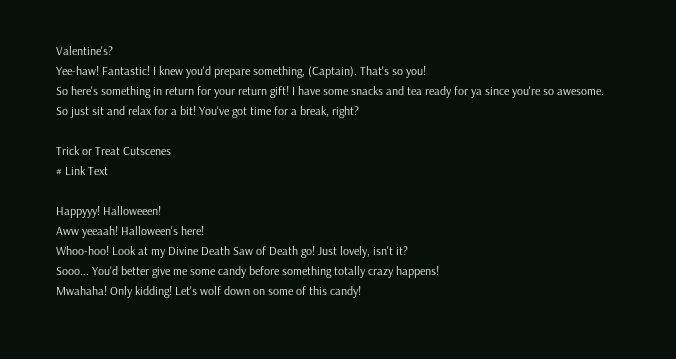Valentine's?
Yee-haw! Fantastic! I knew you'd prepare something, (Captain). That's so you!
So here's something in return for your return gift! I have some snacks and tea ready for ya since you're so awesome.
So just sit and relax for a bit! You've got time for a break, right?

Trick or Treat Cutscenes
# Link Text

Happyyy! Halloweeen!
Aww yeeaah! Halloween's here!
Whoo-hoo! Look at my Divine Death Saw of Death go! Just lovely, isn't it?
Sooo... You'd better give me some candy before something totally crazy happens!
Mwahaha! Only kidding! Let's wolf down on some of this candy!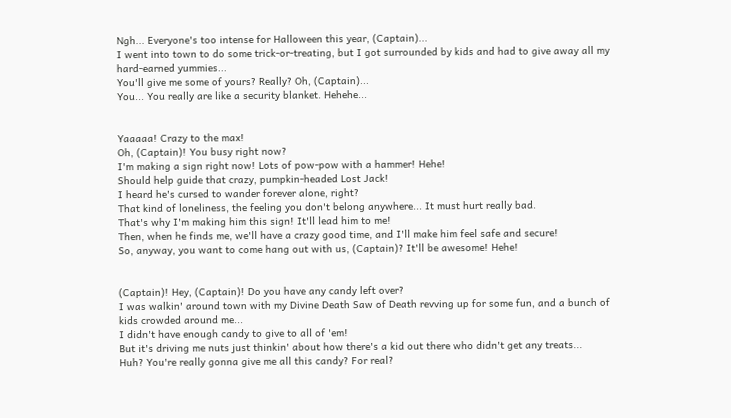Ngh... Everyone's too intense for Halloween this year, (Captain)...
I went into town to do some trick-or-treating, but I got surrounded by kids and had to give away all my hard-earned yummies...
You'll give me some of yours? Really? Oh, (Captain)...
You... You really are like a security blanket. Hehehe...


Yaaaaa! Crazy to the max!
Oh, (Captain)! You busy right now?
I'm making a sign right now! Lots of pow-pow with a hammer! Hehe!
Should help guide that crazy, pumpkin-headed Lost Jack!
I heard he's cursed to wander forever alone, right?
That kind of loneliness, the feeling you don't belong anywhere... It must hurt really bad.
That's why I'm making him this sign! It'll lead him to me!
Then, when he finds me, we'll have a crazy good time, and I'll make him feel safe and secure!
So, anyway, you want to come hang out with us, (Captain)? It'll be awesome! Hehe!


(Captain)! Hey, (Captain)! Do you have any candy left over?
I was walkin' around town with my Divine Death Saw of Death revving up for some fun, and a bunch of kids crowded around me...
I didn't have enough candy to give to all of 'em!
But it's driving me nuts just thinkin' about how there's a kid out there who didn't get any treats...
Huh? You're really gonna give me all this candy? For real?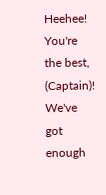Heehee! You're the best, (Captain)!
We've got enough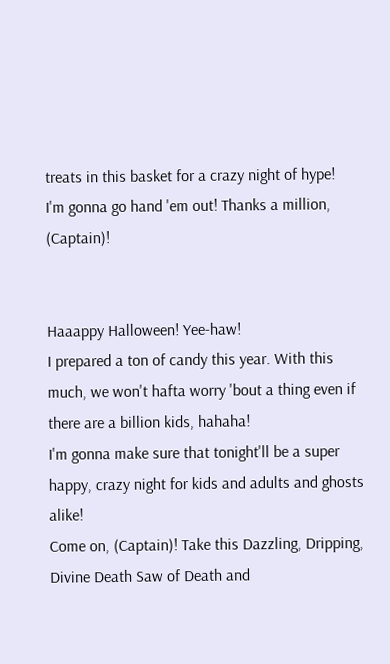treats in this basket for a crazy night of hype!
I'm gonna go hand 'em out! Thanks a million, (Captain)!


Haaappy Halloween! Yee-haw!
I prepared a ton of candy this year. With this much, we won't hafta worry 'bout a thing even if there are a billion kids, hahaha!
I'm gonna make sure that tonight'll be a super happy, crazy night for kids and adults and ghosts alike!
Come on, (Captain)! Take this Dazzling, Dripping, Divine Death Saw of Death and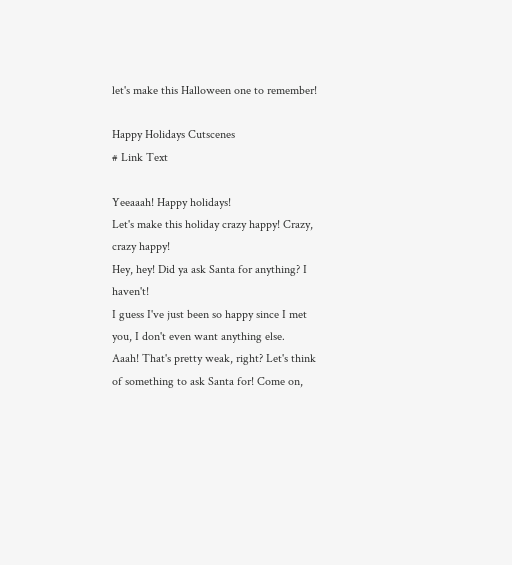let's make this Halloween one to remember!

Happy Holidays Cutscenes
# Link Text

Yeeaaah! Happy holidays!
Let's make this holiday crazy happy! Crazy, crazy happy!
Hey, hey! Did ya ask Santa for anything? I haven't!
I guess I've just been so happy since I met you, I don't even want anything else.
Aaah! That's pretty weak, right? Let's think of something to ask Santa for! Come on,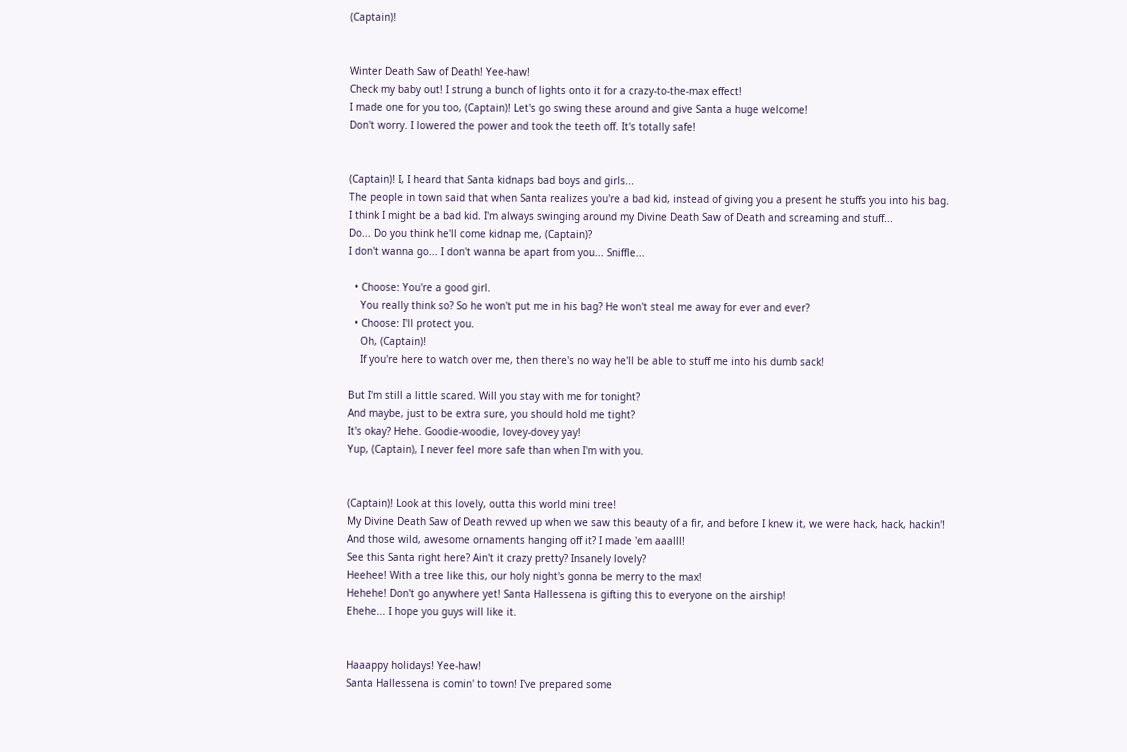(Captain)!


Winter Death Saw of Death! Yee-haw!
Check my baby out! I strung a bunch of lights onto it for a crazy-to-the-max effect!
I made one for you too, (Captain)! Let's go swing these around and give Santa a huge welcome!
Don't worry. I lowered the power and took the teeth off. It's totally safe!


(Captain)! I, I heard that Santa kidnaps bad boys and girls...
The people in town said that when Santa realizes you're a bad kid, instead of giving you a present he stuffs you into his bag.
I think I might be a bad kid. I'm always swinging around my Divine Death Saw of Death and screaming and stuff...
Do... Do you think he'll come kidnap me, (Captain)?
I don't wanna go... I don't wanna be apart from you... Sniffle...

  • Choose: You're a good girl.
    You really think so? So he won't put me in his bag? He won't steal me away for ever and ever?
  • Choose: I'll protect you.
    Oh, (Captain)!
    If you're here to watch over me, then there's no way he'll be able to stuff me into his dumb sack!

But I'm still a little scared. Will you stay with me for tonight?
And maybe, just to be extra sure, you should hold me tight?
It's okay? Hehe. Goodie-woodie, lovey-dovey yay!
Yup, (Captain), I never feel more safe than when I'm with you.


(Captain)! Look at this lovely, outta this world mini tree!
My Divine Death Saw of Death revved up when we saw this beauty of a fir, and before I knew it, we were hack, hack, hackin'!
And those wild, awesome ornaments hanging off it? I made 'em aaalll!
See this Santa right here? Ain't it crazy pretty? Insanely lovely?
Heehee! With a tree like this, our holy night's gonna be merry to the max!
Hehehe! Don't go anywhere yet! Santa Hallessena is gifting this to everyone on the airship!
Ehehe... I hope you guys will like it.


Haaappy holidays! Yee-haw!
Santa Hallessena is comin' to town! I've prepared some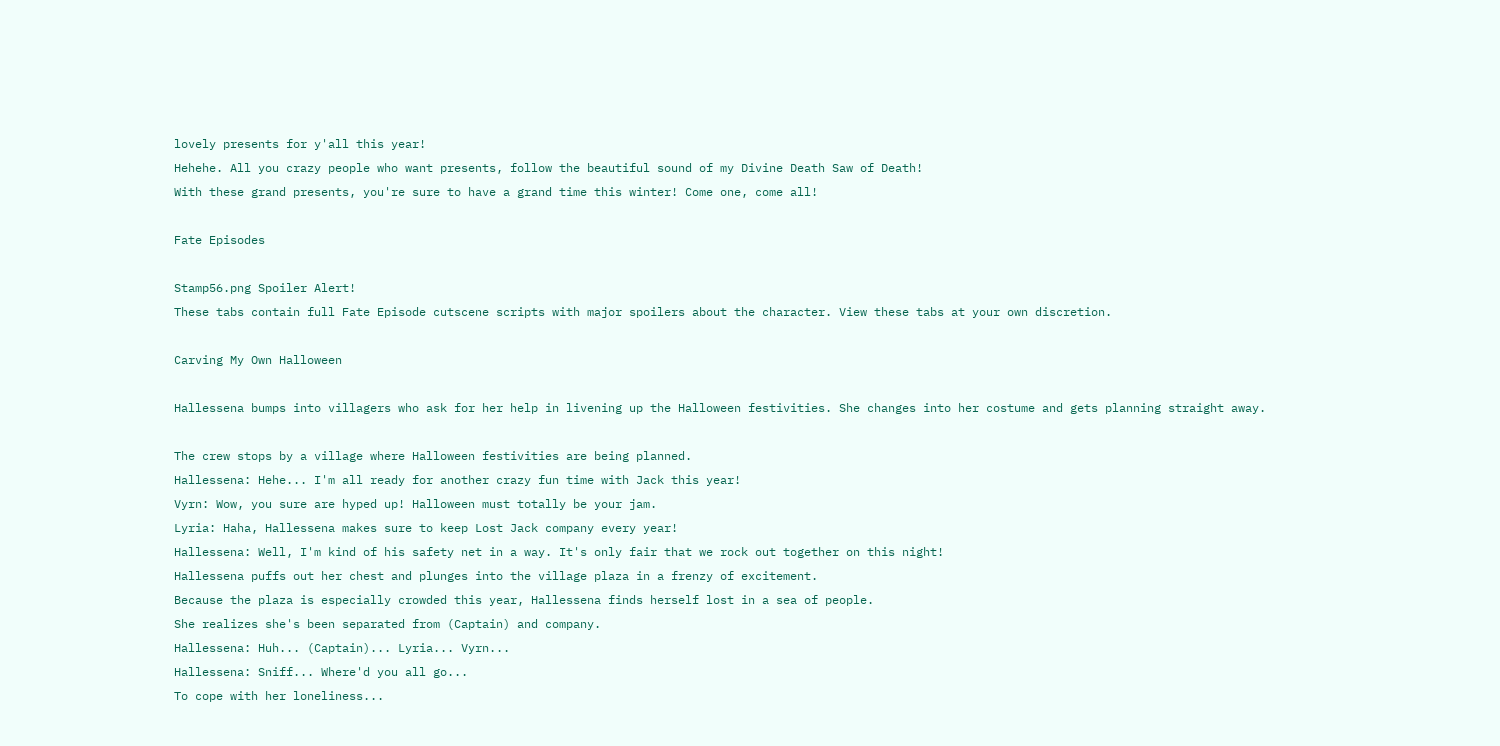lovely presents for y'all this year!
Hehehe. All you crazy people who want presents, follow the beautiful sound of my Divine Death Saw of Death!
With these grand presents, you're sure to have a grand time this winter! Come one, come all!

Fate Episodes

Stamp56.png Spoiler Alert!
These tabs contain full Fate Episode cutscene scripts with major spoilers about the character. View these tabs at your own discretion.

Carving My Own Halloween

Hallessena bumps into villagers who ask for her help in livening up the Halloween festivities. She changes into her costume and gets planning straight away.

The crew stops by a village where Halloween festivities are being planned.
Hallessena: Hehe... I'm all ready for another crazy fun time with Jack this year!
Vyrn: Wow, you sure are hyped up! Halloween must totally be your jam.
Lyria: Haha, Hallessena makes sure to keep Lost Jack company every year!
Hallessena: Well, I'm kind of his safety net in a way. It's only fair that we rock out together on this night!
Hallessena puffs out her chest and plunges into the village plaza in a frenzy of excitement.
Because the plaza is especially crowded this year, Hallessena finds herself lost in a sea of people.
She realizes she's been separated from (Captain) and company.
Hallessena: Huh... (Captain)... Lyria... Vyrn...
Hallessena: Sniff... Where'd you all go...
To cope with her loneliness...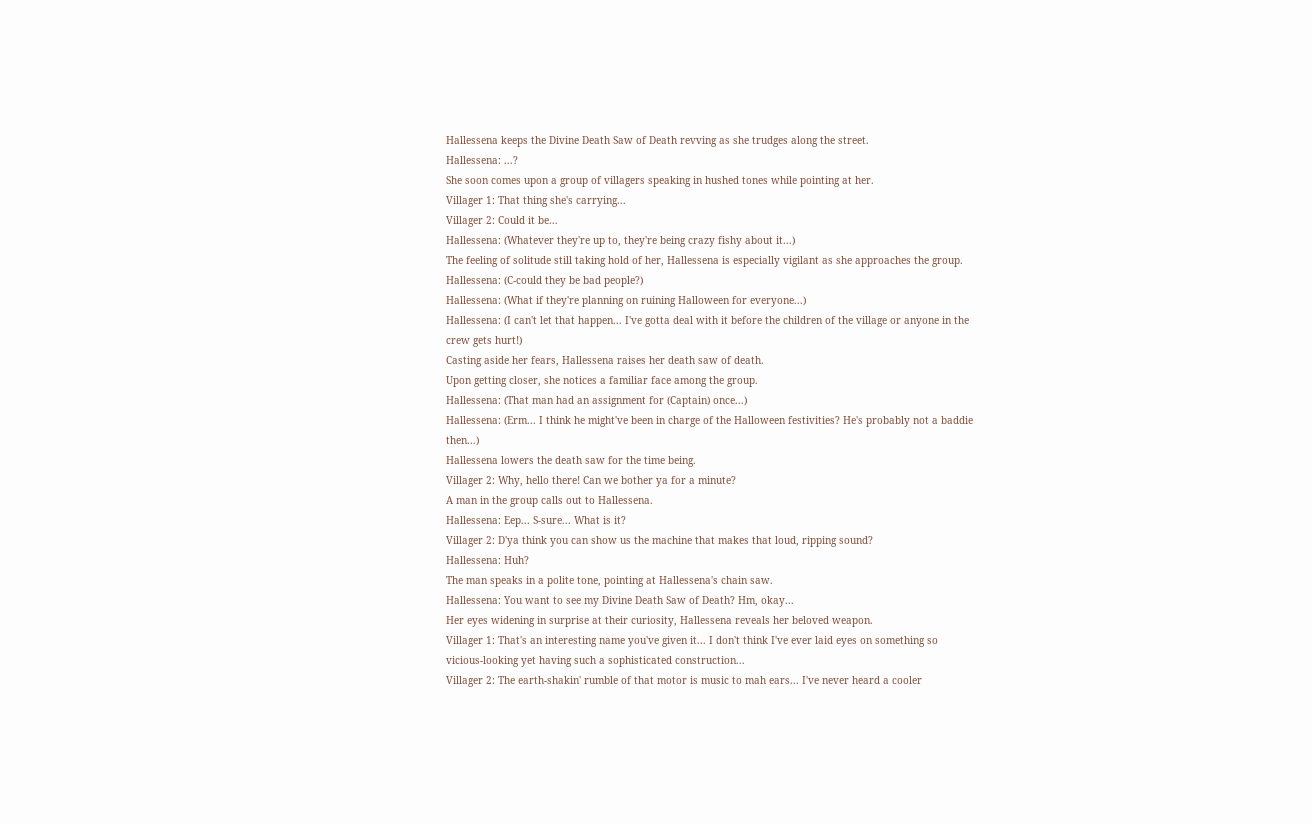Hallessena keeps the Divine Death Saw of Death revving as she trudges along the street.
Hallessena: ...?
She soon comes upon a group of villagers speaking in hushed tones while pointing at her.
Villager 1: That thing she's carrying...
Villager 2: Could it be...
Hallessena: (Whatever they're up to, they're being crazy fishy about it...)
The feeling of solitude still taking hold of her, Hallessena is especially vigilant as she approaches the group.
Hallessena: (C-could they be bad people?)
Hallessena: (What if they're planning on ruining Halloween for everyone...)
Hallessena: (I can't let that happen... I've gotta deal with it before the children of the village or anyone in the crew gets hurt!)
Casting aside her fears, Hallessena raises her death saw of death.
Upon getting closer, she notices a familiar face among the group.
Hallessena: (That man had an assignment for (Captain) once...)
Hallessena: (Erm... I think he might've been in charge of the Halloween festivities? He's probably not a baddie then...)
Hallessena lowers the death saw for the time being.
Villager 2: Why, hello there! Can we bother ya for a minute?
A man in the group calls out to Hallessena.
Hallessena: Eep... S-sure... What is it?
Villager 2: D'ya think you can show us the machine that makes that loud, ripping sound?
Hallessena: Huh?
The man speaks in a polite tone, pointing at Hallessena's chain saw.
Hallessena: You want to see my Divine Death Saw of Death? Hm, okay...
Her eyes widening in surprise at their curiosity, Hallessena reveals her beloved weapon.
Villager 1: That's an interesting name you've given it... I don't think I've ever laid eyes on something so vicious-looking yet having such a sophisticated construction...
Villager 2: The earth-shakin' rumble of that motor is music to mah ears... I've never heard a cooler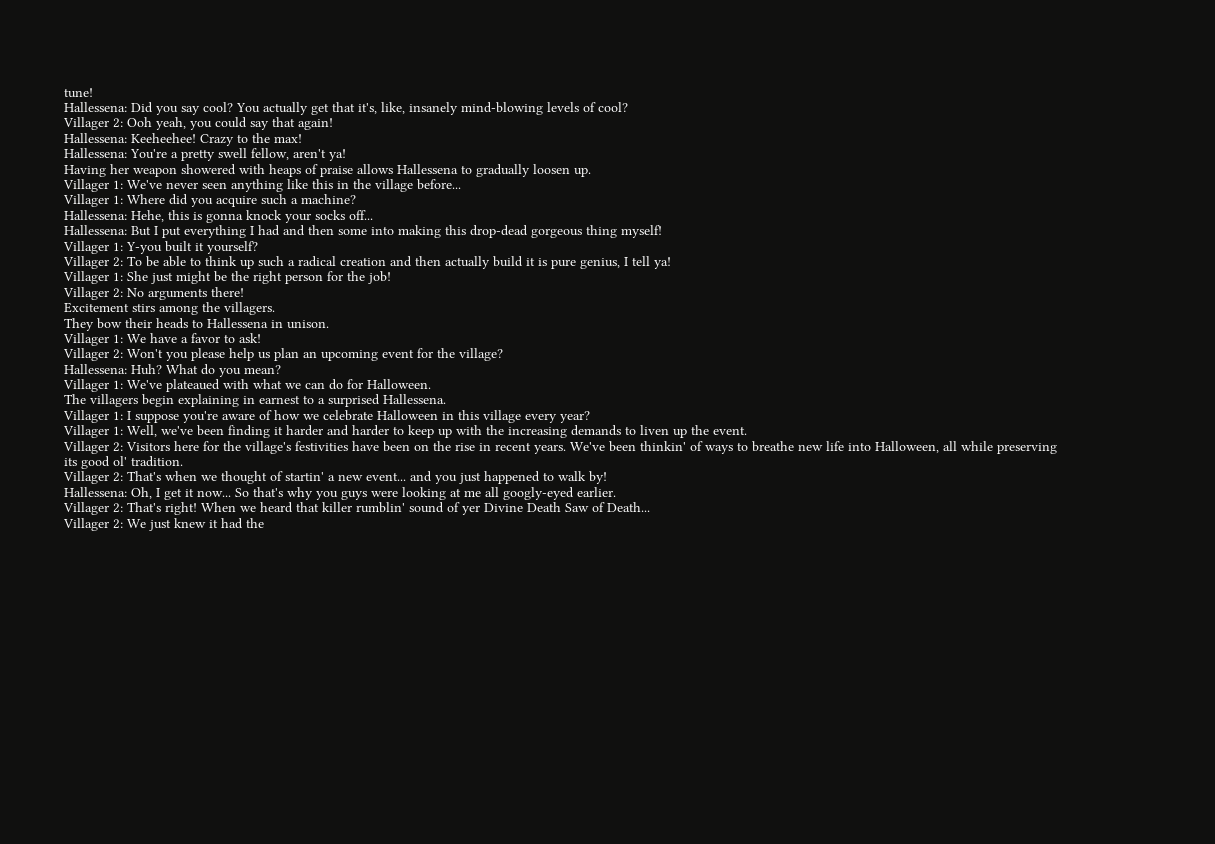tune!
Hallessena: Did you say cool? You actually get that it's, like, insanely mind-blowing levels of cool?
Villager 2: Ooh yeah, you could say that again!
Hallessena: Keeheehee! Crazy to the max!
Hallessena: You're a pretty swell fellow, aren't ya!
Having her weapon showered with heaps of praise allows Hallessena to gradually loosen up.
Villager 1: We've never seen anything like this in the village before...
Villager 1: Where did you acquire such a machine?
Hallessena: Hehe, this is gonna knock your socks off...
Hallessena: But I put everything I had and then some into making this drop-dead gorgeous thing myself!
Villager 1: Y-you built it yourself?
Villager 2: To be able to think up such a radical creation and then actually build it is pure genius, I tell ya!
Villager 1: She just might be the right person for the job!
Villager 2: No arguments there!
Excitement stirs among the villagers.
They bow their heads to Hallessena in unison.
Villager 1: We have a favor to ask!
Villager 2: Won't you please help us plan an upcoming event for the village?
Hallessena: Huh? What do you mean?
Villager 1: We've plateaued with what we can do for Halloween.
The villagers begin explaining in earnest to a surprised Hallessena.
Villager 1: I suppose you're aware of how we celebrate Halloween in this village every year?
Villager 1: Well, we've been finding it harder and harder to keep up with the increasing demands to liven up the event.
Villager 2: Visitors here for the village's festivities have been on the rise in recent years. We've been thinkin' of ways to breathe new life into Halloween, all while preserving its good ol' tradition.
Villager 2: That's when we thought of startin' a new event... and you just happened to walk by!
Hallessena: Oh, I get it now... So that's why you guys were looking at me all googly-eyed earlier.
Villager 2: That's right! When we heard that killer rumblin' sound of yer Divine Death Saw of Death...
Villager 2: We just knew it had the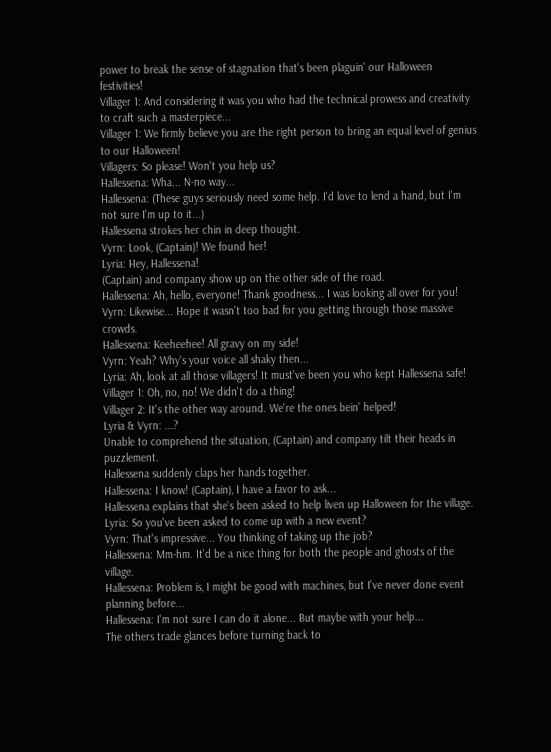power to break the sense of stagnation that's been plaguin' our Halloween festivities!
Villager 1: And considering it was you who had the technical prowess and creativity to craft such a masterpiece...
Villager 1: We firmly believe you are the right person to bring an equal level of genius to our Halloween!
Villagers: So please! Won't you help us?
Hallessena: Wha... N-no way...
Hallessena: (These guys seriously need some help. I'd love to lend a hand, but I'm not sure I'm up to it...)
Hallessena strokes her chin in deep thought.
Vyrn: Look, (Captain)! We found her!
Lyria: Hey, Hallessena!
(Captain) and company show up on the other side of the road.
Hallessena: Ah, hello, everyone! Thank goodness... I was looking all over for you!
Vyrn: Likewise... Hope it wasn't too bad for you getting through those massive crowds.
Hallessena: Keeheehee! All gravy on my side!
Vyrn: Yeah? Why's your voice all shaky then...
Lyria: Ah, look at all those villagers! It must've been you who kept Hallessena safe!
Villager 1: Oh, no, no! We didn't do a thing!
Villager 2: It's the other way around. We're the ones bein' helped!
Lyria & Vyrn: ...?
Unable to comprehend the situation, (Captain) and company tilt their heads in puzzlement.
Hallessena suddenly claps her hands together.
Hallessena: I know! (Captain), I have a favor to ask...
Hallessena explains that she's been asked to help liven up Halloween for the village.
Lyria: So you've been asked to come up with a new event?
Vyrn: That's impressive... You thinking of taking up the job?
Hallessena: Mm-hm. It'd be a nice thing for both the people and ghosts of the village.
Hallessena: Problem is, I might be good with machines, but I've never done event planning before...
Hallessena: I'm not sure I can do it alone... But maybe with your help...
The others trade glances before turning back to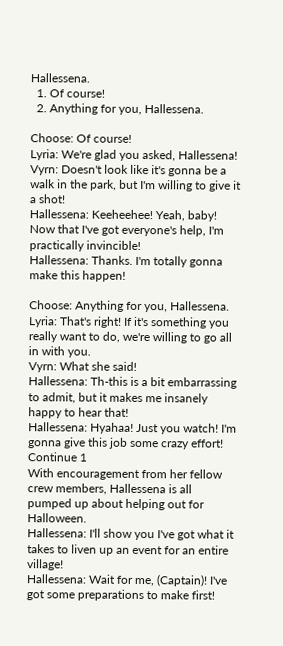Hallessena.
  1. Of course!
  2. Anything for you, Hallessena.

Choose: Of course!
Lyria: We're glad you asked, Hallessena!
Vyrn: Doesn't look like it's gonna be a walk in the park, but I'm willing to give it a shot!
Hallessena: Keeheehee! Yeah, baby! Now that I've got everyone's help, I'm practically invincible!
Hallessena: Thanks. I'm totally gonna make this happen!

Choose: Anything for you, Hallessena.
Lyria: That's right! If it's something you really want to do, we're willing to go all in with you.
Vyrn: What she said!
Hallessena: Th-this is a bit embarrassing to admit, but it makes me insanely happy to hear that!
Hallessena: Hyahaa! Just you watch! I'm gonna give this job some crazy effort!
Continue 1
With encouragement from her fellow crew members, Hallessena is all pumped up about helping out for Halloween.
Hallessena: I'll show you I've got what it takes to liven up an event for an entire village!
Hallessena: Wait for me, (Captain)! I've got some preparations to make first!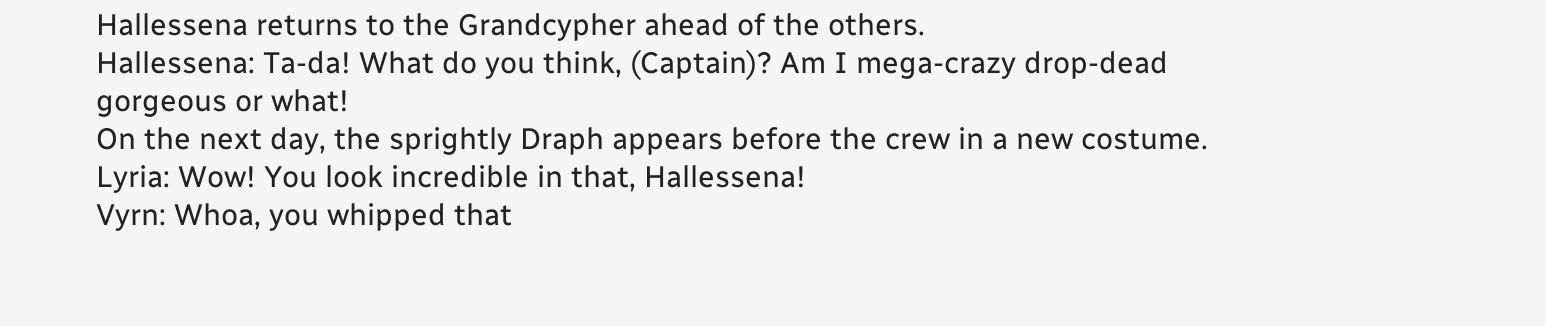Hallessena returns to the Grandcypher ahead of the others.
Hallessena: Ta-da! What do you think, (Captain)? Am I mega-crazy drop-dead gorgeous or what!
On the next day, the sprightly Draph appears before the crew in a new costume.
Lyria: Wow! You look incredible in that, Hallessena!
Vyrn: Whoa, you whipped that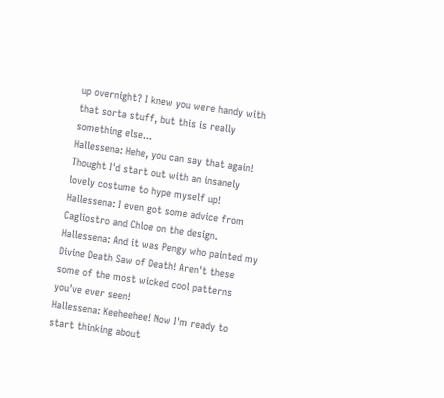up overnight? I knew you were handy with that sorta stuff, but this is really something else...
Hallessena: Hehe, you can say that again! Thought I'd start out with an insanely lovely costume to hype myself up!
Hallessena: I even got some advice from Cagliostro and Chloe on the design.
Hallessena: And it was Pengy who painted my Divine Death Saw of Death! Aren't these some of the most wicked cool patterns you've ever seen!
Hallessena: Keeheehee! Now I'm ready to start thinking about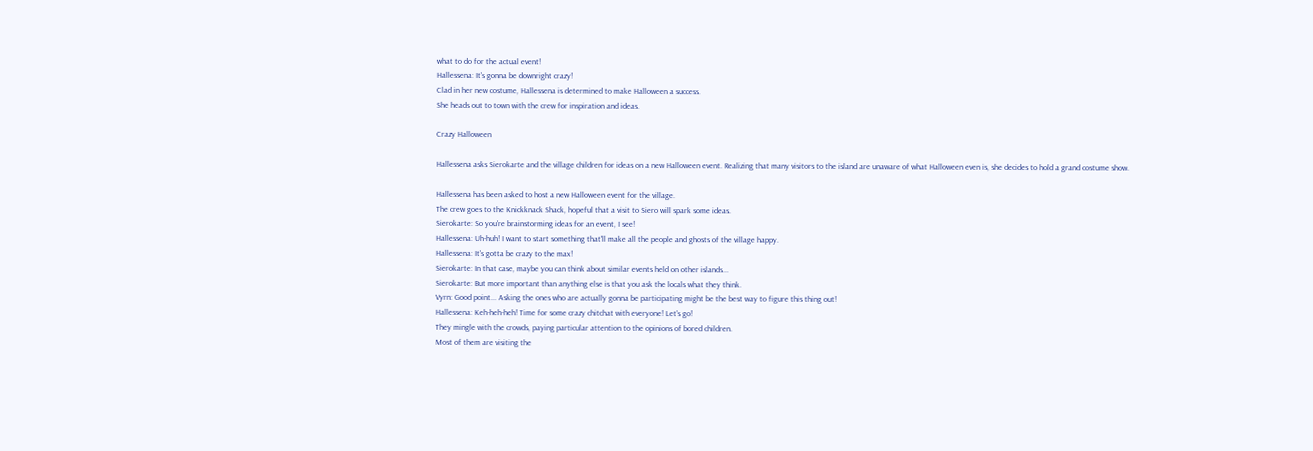what to do for the actual event!
Hallessena: It's gonna be downright crazy!
Clad in her new costume, Hallessena is determined to make Halloween a success.
She heads out to town with the crew for inspiration and ideas.

Crazy Halloween

Hallessena asks Sierokarte and the village children for ideas on a new Halloween event. Realizing that many visitors to the island are unaware of what Halloween even is, she decides to hold a grand costume show.

Hallessena has been asked to host a new Halloween event for the village.
The crew goes to the Knickknack Shack, hopeful that a visit to Siero will spark some ideas.
Sierokarte: So you're brainstorming ideas for an event, I see!
Hallessena: Uh-huh! I want to start something that'll make all the people and ghosts of the village happy.
Hallessena: It's gotta be crazy to the max!
Sierokarte: In that case, maybe you can think about similar events held on other islands...
Sierokarte: But more important than anything else is that you ask the locals what they think.
Vyrn: Good point... Asking the ones who are actually gonna be participating might be the best way to figure this thing out!
Hallessena: Keh-heh-heh! Time for some crazy chitchat with everyone! Let's go!
They mingle with the crowds, paying particular attention to the opinions of bored children.
Most of them are visiting the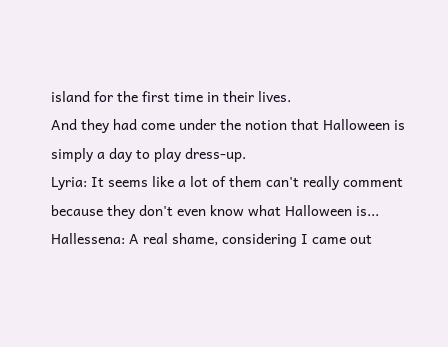island for the first time in their lives.
And they had come under the notion that Halloween is simply a day to play dress-up.
Lyria: It seems like a lot of them can't really comment because they don't even know what Halloween is...
Hallessena: A real shame, considering I came out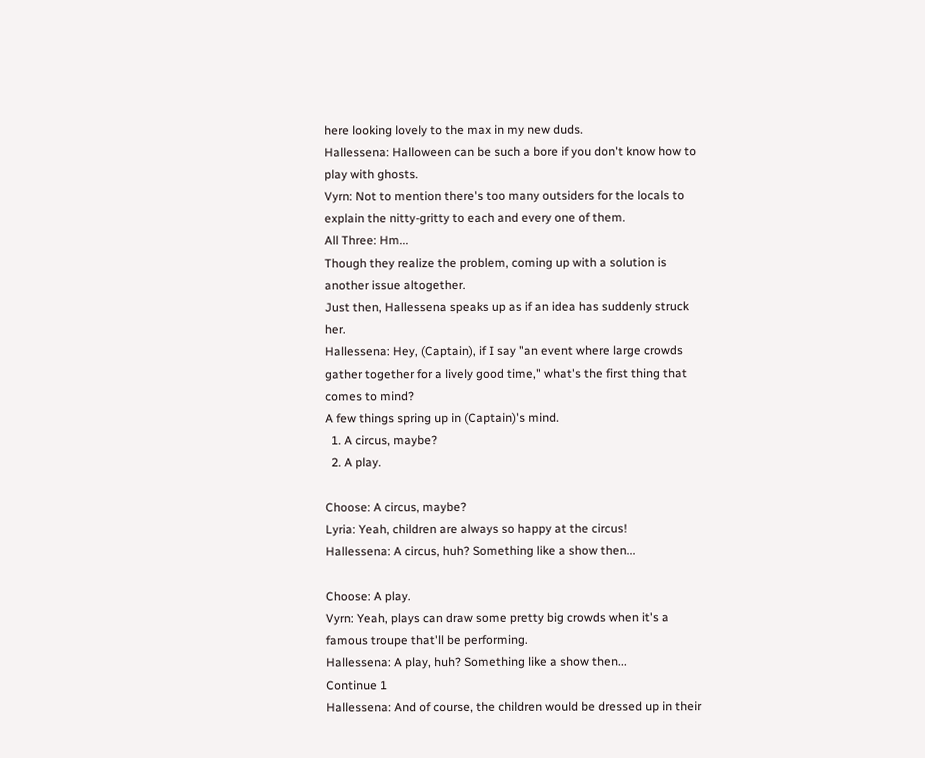here looking lovely to the max in my new duds.
Hallessena: Halloween can be such a bore if you don't know how to play with ghosts.
Vyrn: Not to mention there's too many outsiders for the locals to explain the nitty-gritty to each and every one of them.
All Three: Hm...
Though they realize the problem, coming up with a solution is another issue altogether.
Just then, Hallessena speaks up as if an idea has suddenly struck her.
Hallessena: Hey, (Captain), if I say "an event where large crowds gather together for a lively good time," what's the first thing that comes to mind?
A few things spring up in (Captain)'s mind.
  1. A circus, maybe?
  2. A play.

Choose: A circus, maybe?
Lyria: Yeah, children are always so happy at the circus!
Hallessena: A circus, huh? Something like a show then...

Choose: A play.
Vyrn: Yeah, plays can draw some pretty big crowds when it's a famous troupe that'll be performing.
Hallessena: A play, huh? Something like a show then...
Continue 1
Hallessena: And of course, the children would be dressed up in their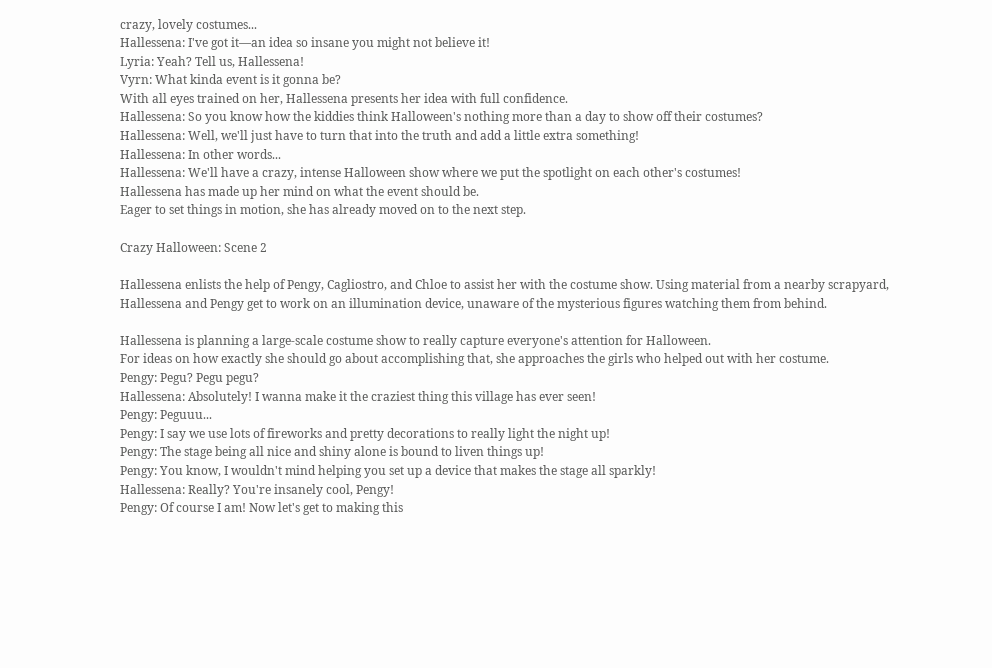crazy, lovely costumes...
Hallessena: I've got it—an idea so insane you might not believe it!
Lyria: Yeah? Tell us, Hallessena!
Vyrn: What kinda event is it gonna be?
With all eyes trained on her, Hallessena presents her idea with full confidence.
Hallessena: So you know how the kiddies think Halloween's nothing more than a day to show off their costumes?
Hallessena: Well, we'll just have to turn that into the truth and add a little extra something!
Hallessena: In other words...
Hallessena: We'll have a crazy, intense Halloween show where we put the spotlight on each other's costumes!
Hallessena has made up her mind on what the event should be.
Eager to set things in motion, she has already moved on to the next step.

Crazy Halloween: Scene 2

Hallessena enlists the help of Pengy, Cagliostro, and Chloe to assist her with the costume show. Using material from a nearby scrapyard, Hallessena and Pengy get to work on an illumination device, unaware of the mysterious figures watching them from behind.

Hallessena is planning a large-scale costume show to really capture everyone's attention for Halloween.
For ideas on how exactly she should go about accomplishing that, she approaches the girls who helped out with her costume.
Pengy: Pegu? Pegu pegu?
Hallessena: Absolutely! I wanna make it the craziest thing this village has ever seen!
Pengy: Peguuu...
Pengy: I say we use lots of fireworks and pretty decorations to really light the night up!
Pengy: The stage being all nice and shiny alone is bound to liven things up!
Pengy: You know, I wouldn't mind helping you set up a device that makes the stage all sparkly!
Hallessena: Really? You're insanely cool, Pengy!
Pengy: Of course I am! Now let's get to making this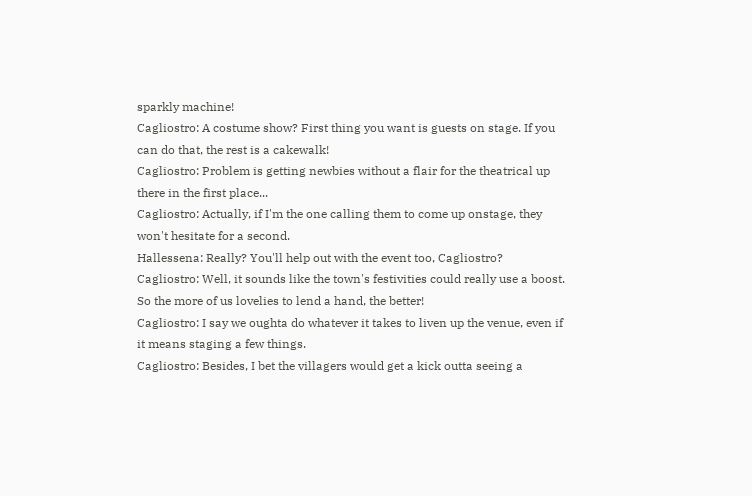sparkly machine!
Cagliostro: A costume show? First thing you want is guests on stage. If you can do that, the rest is a cakewalk!
Cagliostro: Problem is getting newbies without a flair for the theatrical up there in the first place...
Cagliostro: Actually, if I'm the one calling them to come up onstage, they won't hesitate for a second.
Hallessena: Really? You'll help out with the event too, Cagliostro?
Cagliostro: Well, it sounds like the town's festivities could really use a boost. So the more of us lovelies to lend a hand, the better!
Cagliostro: I say we oughta do whatever it takes to liven up the venue, even if it means staging a few things.
Cagliostro: Besides, I bet the villagers would get a kick outta seeing a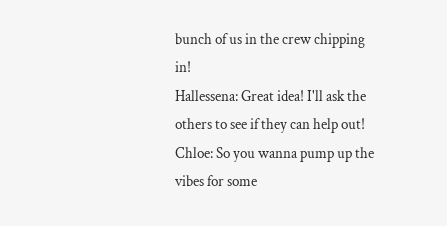bunch of us in the crew chipping in!
Hallessena: Great idea! I'll ask the others to see if they can help out!
Chloe: So you wanna pump up the vibes for some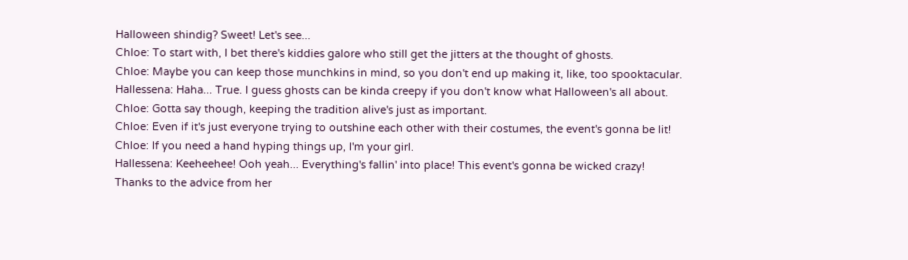Halloween shindig? Sweet! Let's see...
Chloe: To start with, I bet there's kiddies galore who still get the jitters at the thought of ghosts.
Chloe: Maybe you can keep those munchkins in mind, so you don't end up making it, like, too spooktacular.
Hallessena: Haha... True. I guess ghosts can be kinda creepy if you don't know what Halloween's all about.
Chloe: Gotta say though, keeping the tradition alive's just as important.
Chloe: Even if it's just everyone trying to outshine each other with their costumes, the event's gonna be lit!
Chloe: If you need a hand hyping things up, I'm your girl.
Hallessena: Keeheehee! Ooh yeah... Everything's fallin' into place! This event's gonna be wicked crazy!
Thanks to the advice from her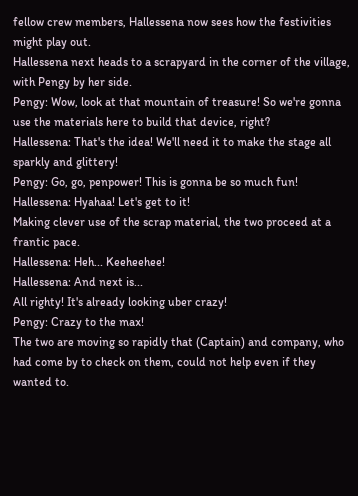fellow crew members, Hallessena now sees how the festivities might play out.
Hallessena next heads to a scrapyard in the corner of the village, with Pengy by her side.
Pengy: Wow, look at that mountain of treasure! So we're gonna use the materials here to build that device, right?
Hallessena: That's the idea! We'll need it to make the stage all sparkly and glittery!
Pengy: Go, go, penpower! This is gonna be so much fun!
Hallessena: Hyahaa! Let's get to it!
Making clever use of the scrap material, the two proceed at a frantic pace.
Hallessena: Heh... Keeheehee!
Hallessena: And next is...
All righty! It's already looking uber crazy!
Pengy: Crazy to the max!
The two are moving so rapidly that (Captain) and company, who had come by to check on them, could not help even if they wanted to.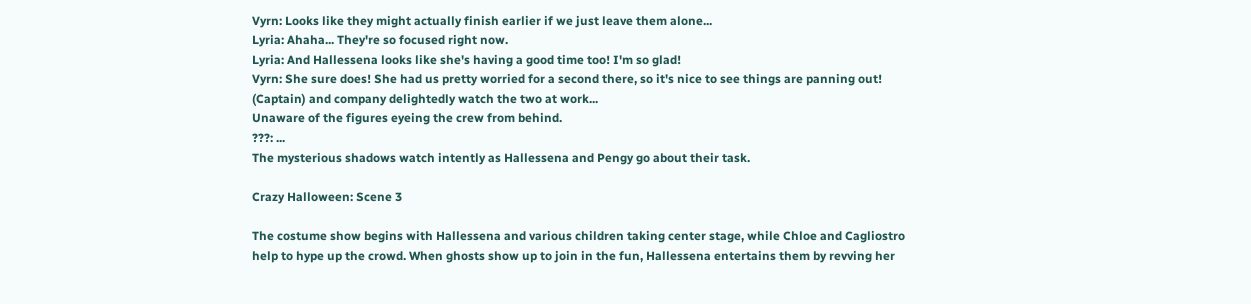Vyrn: Looks like they might actually finish earlier if we just leave them alone...
Lyria: Ahaha... They're so focused right now.
Lyria: And Hallessena looks like she's having a good time too! I'm so glad!
Vyrn: She sure does! She had us pretty worried for a second there, so it's nice to see things are panning out!
(Captain) and company delightedly watch the two at work...
Unaware of the figures eyeing the crew from behind.
???: ...
The mysterious shadows watch intently as Hallessena and Pengy go about their task.

Crazy Halloween: Scene 3

The costume show begins with Hallessena and various children taking center stage, while Chloe and Cagliostro help to hype up the crowd. When ghosts show up to join in the fun, Hallessena entertains them by revving her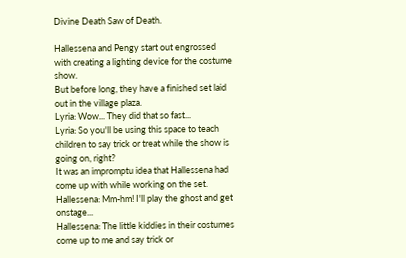Divine Death Saw of Death.

Hallessena and Pengy start out engrossed with creating a lighting device for the costume show.
But before long, they have a finished set laid out in the village plaza.
Lyria: Wow... They did that so fast...
Lyria: So you'll be using this space to teach children to say trick or treat while the show is going on, right?
It was an impromptu idea that Hallessena had come up with while working on the set.
Hallessena: Mm-hm! I'll play the ghost and get onstage...
Hallessena: The little kiddies in their costumes come up to me and say trick or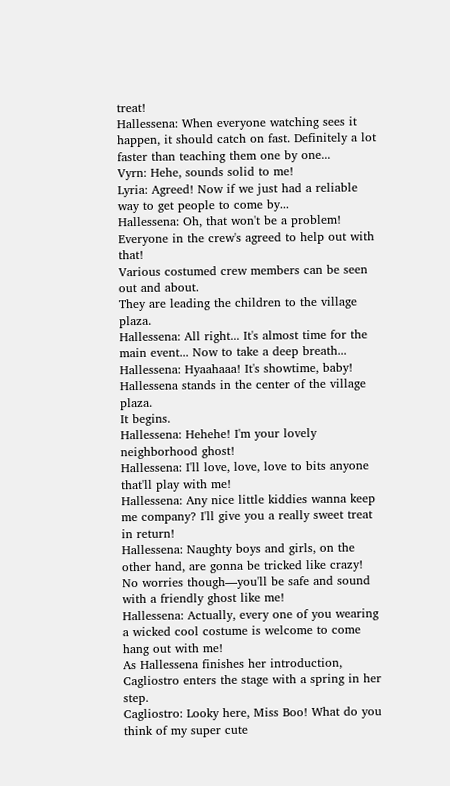treat!
Hallessena: When everyone watching sees it happen, it should catch on fast. Definitely a lot faster than teaching them one by one...
Vyrn: Hehe, sounds solid to me!
Lyria: Agreed! Now if we just had a reliable way to get people to come by...
Hallessena: Oh, that won't be a problem! Everyone in the crew's agreed to help out with that!
Various costumed crew members can be seen out and about.
They are leading the children to the village plaza.
Hallessena: All right... It's almost time for the main event... Now to take a deep breath...
Hallessena: Hyaahaaa! It's showtime, baby!
Hallessena stands in the center of the village plaza.
It begins.
Hallessena: Hehehe! I'm your lovely neighborhood ghost!
Hallessena: I'll love, love, love to bits anyone that'll play with me!
Hallessena: Any nice little kiddies wanna keep me company? I'll give you a really sweet treat in return!
Hallessena: Naughty boys and girls, on the other hand, are gonna be tricked like crazy! No worries though—you'll be safe and sound with a friendly ghost like me!
Hallessena: Actually, every one of you wearing a wicked cool costume is welcome to come hang out with me!
As Hallessena finishes her introduction, Cagliostro enters the stage with a spring in her step.
Cagliostro: Looky here, Miss Boo! What do you think of my super cute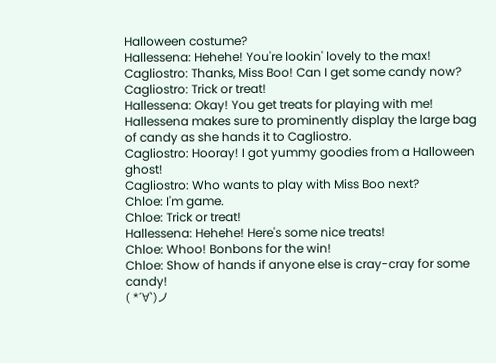Halloween costume?
Hallessena: Hehehe! You're lookin' lovely to the max!
Cagliostro: Thanks, Miss Boo! Can I get some candy now?
Cagliostro: Trick or treat!
Hallessena: Okay! You get treats for playing with me!
Hallessena makes sure to prominently display the large bag of candy as she hands it to Cagliostro.
Cagliostro: Hooray! I got yummy goodies from a Halloween ghost!
Cagliostro: Who wants to play with Miss Boo next?
Chloe: I'm game.
Chloe: Trick or treat!
Hallessena: Hehehe! Here's some nice treats!
Chloe: Whoo! Bonbons for the win!
Chloe: Show of hands if anyone else is cray-cray for some candy!
( *´∀`)ノ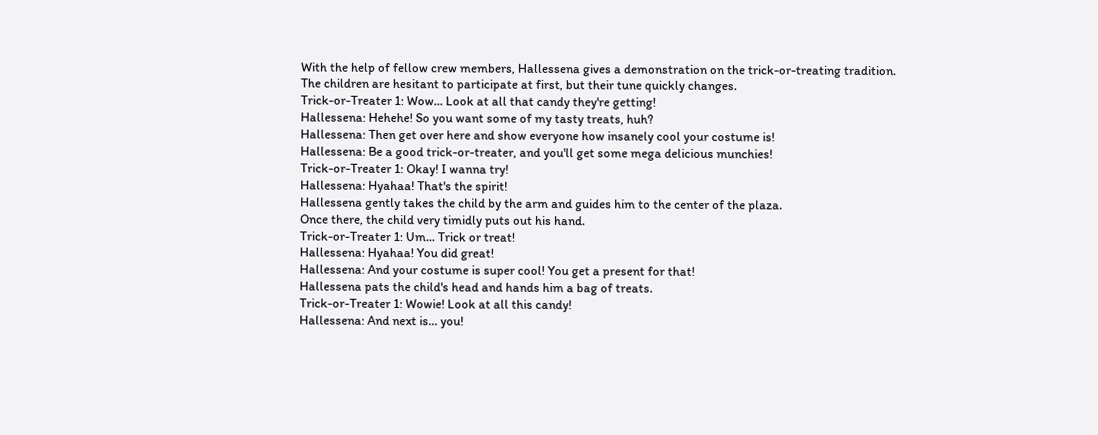With the help of fellow crew members, Hallessena gives a demonstration on the trick-or-treating tradition.
The children are hesitant to participate at first, but their tune quickly changes.
Trick-or-Treater 1: Wow... Look at all that candy they're getting!
Hallessena: Hehehe! So you want some of my tasty treats, huh?
Hallessena: Then get over here and show everyone how insanely cool your costume is!
Hallessena: Be a good trick-or-treater, and you'll get some mega delicious munchies!
Trick-or-Treater 1: Okay! I wanna try!
Hallessena: Hyahaa! That's the spirit!
Hallessena gently takes the child by the arm and guides him to the center of the plaza.
Once there, the child very timidly puts out his hand.
Trick-or-Treater 1: Um... Trick or treat!
Hallessena: Hyahaa! You did great!
Hallessena: And your costume is super cool! You get a present for that!
Hallessena pats the child's head and hands him a bag of treats.
Trick-or-Treater 1: Wowie! Look at all this candy!
Hallessena: And next is... you!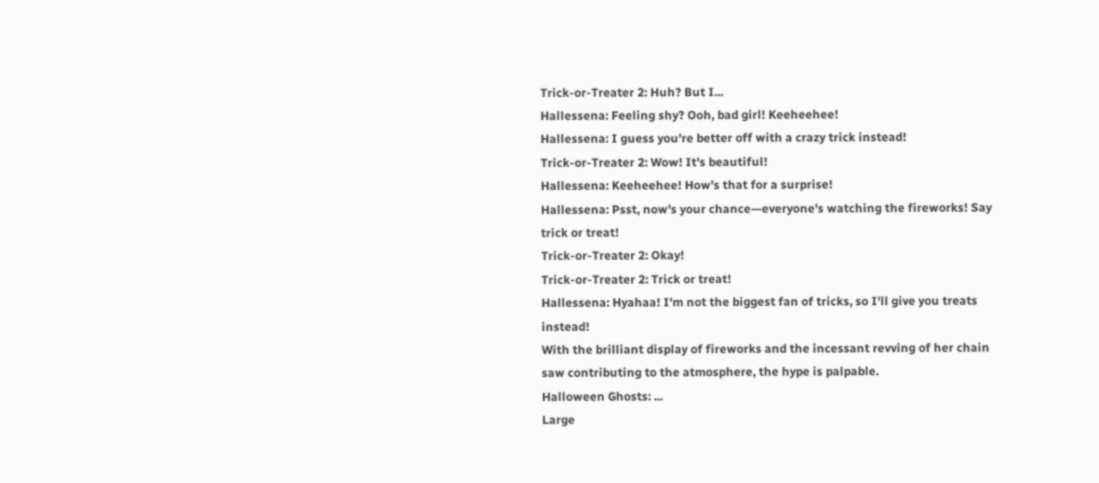Trick-or-Treater 2: Huh? But I...
Hallessena: Feeling shy? Ooh, bad girl! Keeheehee!
Hallessena: I guess you're better off with a crazy trick instead!
Trick-or-Treater 2: Wow! It's beautiful!
Hallessena: Keeheehee! How's that for a surprise!
Hallessena: Psst, now's your chance—everyone's watching the fireworks! Say trick or treat!
Trick-or-Treater 2: Okay!
Trick-or-Treater 2: Trick or treat!
Hallessena: Hyahaa! I'm not the biggest fan of tricks, so I'll give you treats instead!
With the brilliant display of fireworks and the incessant revving of her chain saw contributing to the atmosphere, the hype is palpable.
Halloween Ghosts: ...
Large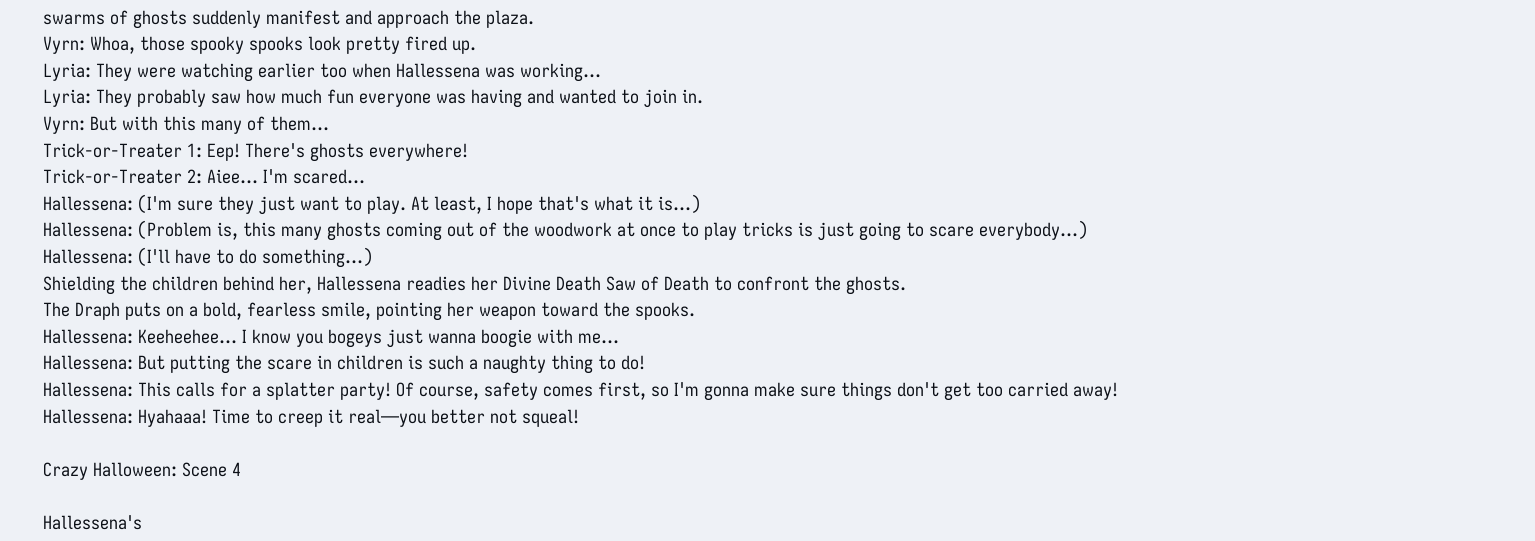swarms of ghosts suddenly manifest and approach the plaza.
Vyrn: Whoa, those spooky spooks look pretty fired up.
Lyria: They were watching earlier too when Hallessena was working...
Lyria: They probably saw how much fun everyone was having and wanted to join in.
Vyrn: But with this many of them...
Trick-or-Treater 1: Eep! There's ghosts everywhere!
Trick-or-Treater 2: Aiee... I'm scared...
Hallessena: (I'm sure they just want to play. At least, I hope that's what it is...)
Hallessena: (Problem is, this many ghosts coming out of the woodwork at once to play tricks is just going to scare everybody...)
Hallessena: (I'll have to do something...)
Shielding the children behind her, Hallessena readies her Divine Death Saw of Death to confront the ghosts.
The Draph puts on a bold, fearless smile, pointing her weapon toward the spooks.
Hallessena: Keeheehee... I know you bogeys just wanna boogie with me...
Hallessena: But putting the scare in children is such a naughty thing to do!
Hallessena: This calls for a splatter party! Of course, safety comes first, so I'm gonna make sure things don't get too carried away!
Hallessena: Hyahaaa! Time to creep it real—you better not squeal!

Crazy Halloween: Scene 4

Hallessena's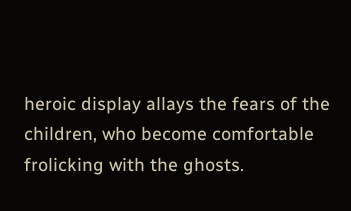heroic display allays the fears of the children, who become comfortable frolicking with the ghosts.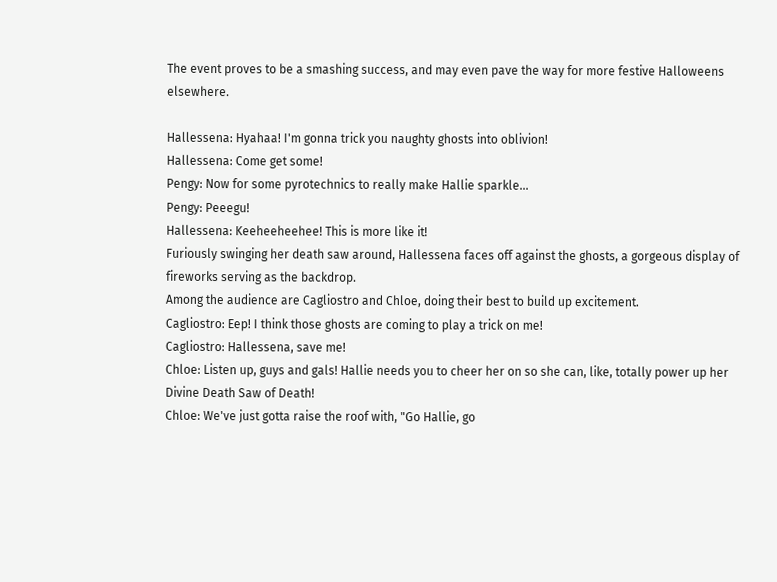The event proves to be a smashing success, and may even pave the way for more festive Halloweens elsewhere.

Hallessena: Hyahaa! I'm gonna trick you naughty ghosts into oblivion!
Hallessena: Come get some!
Pengy: Now for some pyrotechnics to really make Hallie sparkle...
Pengy: Peeegu!
Hallessena: Keeheeheehee! This is more like it!
Furiously swinging her death saw around, Hallessena faces off against the ghosts, a gorgeous display of fireworks serving as the backdrop.
Among the audience are Cagliostro and Chloe, doing their best to build up excitement.
Cagliostro: Eep! I think those ghosts are coming to play a trick on me!
Cagliostro: Hallessena, save me!
Chloe: Listen up, guys and gals! Hallie needs you to cheer her on so she can, like, totally power up her Divine Death Saw of Death!
Chloe: We've just gotta raise the roof with, "Go Hallie, go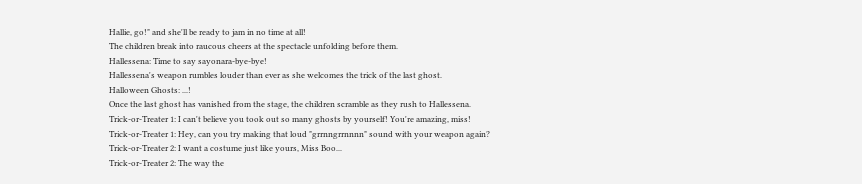Hallie, go!" and she'll be ready to jam in no time at all!
The children break into raucous cheers at the spectacle unfolding before them.
Hallessena: Time to say sayonara-bye-bye!
Hallessena's weapon rumbles louder than ever as she welcomes the trick of the last ghost.
Halloween Ghosts: ...!
Once the last ghost has vanished from the stage, the children scramble as they rush to Hallessena.
Trick-or-Treater 1: I can't believe you took out so many ghosts by yourself! You're amazing, miss!
Trick-or-Treater 1: Hey, can you try making that loud "grrnngrrnnnn" sound with your weapon again?
Trick-or-Treater 2: I want a costume just like yours, Miss Boo...
Trick-or-Treater 2: The way the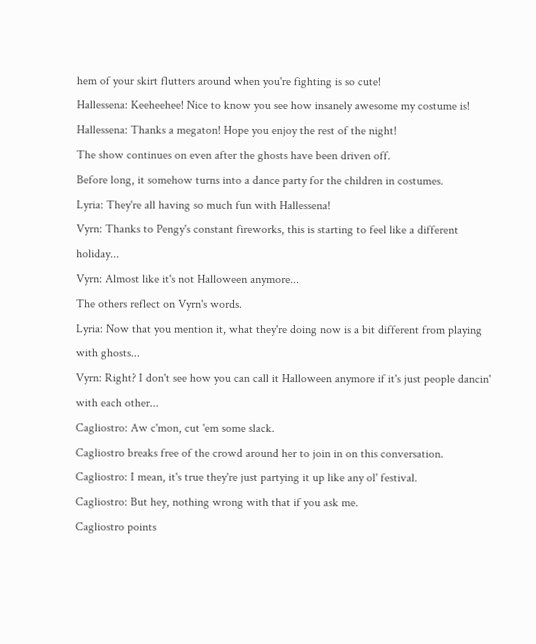hem of your skirt flutters around when you're fighting is so cute!
Hallessena: Keeheehee! Nice to know you see how insanely awesome my costume is!
Hallessena: Thanks a megaton! Hope you enjoy the rest of the night!
The show continues on even after the ghosts have been driven off.
Before long, it somehow turns into a dance party for the children in costumes.
Lyria: They're all having so much fun with Hallessena!
Vyrn: Thanks to Pengy's constant fireworks, this is starting to feel like a different holiday...
Vyrn: Almost like it's not Halloween anymore...
The others reflect on Vyrn's words.
Lyria: Now that you mention it, what they're doing now is a bit different from playing with ghosts...
Vyrn: Right? I don't see how you can call it Halloween anymore if it's just people dancin' with each other...
Cagliostro: Aw c'mon, cut 'em some slack.
Cagliostro breaks free of the crowd around her to join in on this conversation.
Cagliostro: I mean, it's true they're just partying it up like any ol' festival.
Cagliostro: But hey, nothing wrong with that if you ask me.
Cagliostro points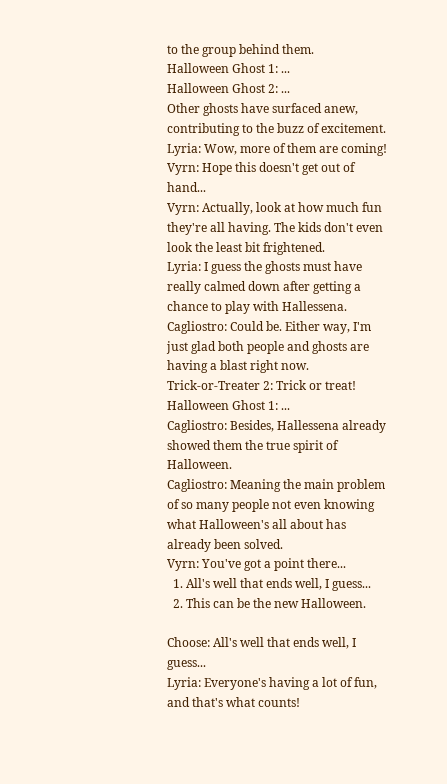to the group behind them.
Halloween Ghost 1: ...
Halloween Ghost 2: ...
Other ghosts have surfaced anew, contributing to the buzz of excitement.
Lyria: Wow, more of them are coming!
Vyrn: Hope this doesn't get out of hand...
Vyrn: Actually, look at how much fun they're all having. The kids don't even look the least bit frightened.
Lyria: I guess the ghosts must have really calmed down after getting a chance to play with Hallessena.
Cagliostro: Could be. Either way, I'm just glad both people and ghosts are having a blast right now.
Trick-or-Treater 2: Trick or treat!
Halloween Ghost 1: ...
Cagliostro: Besides, Hallessena already showed them the true spirit of Halloween.
Cagliostro: Meaning the main problem of so many people not even knowing what Halloween's all about has already been solved.
Vyrn: You've got a point there...
  1. All's well that ends well, I guess...
  2. This can be the new Halloween.

Choose: All's well that ends well, I guess...
Lyria: Everyone's having a lot of fun, and that's what counts!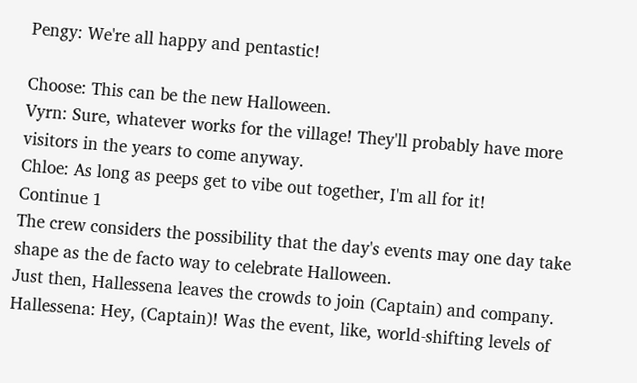Pengy: We're all happy and pentastic!

Choose: This can be the new Halloween.
Vyrn: Sure, whatever works for the village! They'll probably have more visitors in the years to come anyway.
Chloe: As long as peeps get to vibe out together, I'm all for it!
Continue 1
The crew considers the possibility that the day's events may one day take shape as the de facto way to celebrate Halloween.
Just then, Hallessena leaves the crowds to join (Captain) and company.
Hallessena: Hey, (Captain)! Was the event, like, world-shifting levels of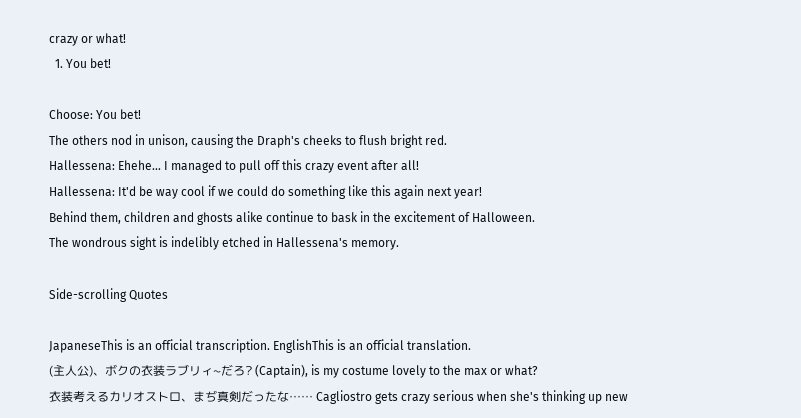crazy or what!
  1. You bet!

Choose: You bet!
The others nod in unison, causing the Draph's cheeks to flush bright red.
Hallessena: Ehehe... I managed to pull off this crazy event after all!
Hallessena: It'd be way cool if we could do something like this again next year!
Behind them, children and ghosts alike continue to bask in the excitement of Halloween.
The wondrous sight is indelibly etched in Hallessena's memory.

Side-scrolling Quotes

JapaneseThis is an official transcription. EnglishThis is an official translation.
(主人公)、ボクの衣装ラブリィ~だろ? (Captain), is my costume lovely to the max or what?
衣装考えるカリオストロ、まぢ真剣だったな…… Cagliostro gets crazy serious when she's thinking up new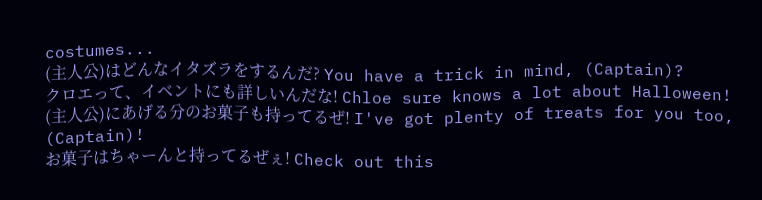costumes...
(主人公)はどんなイタズラをするんだ? You have a trick in mind, (Captain)?
クロエって、イベントにも詳しいんだな! Chloe sure knows a lot about Halloween!
(主人公)にあげる分のお菓子も持ってるぜ! I've got plenty of treats for you too, (Captain)!
お菓子はちゃーんと持ってるぜぇ! Check out this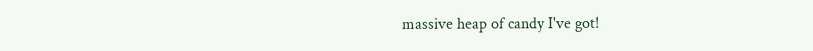massive heap of candy I've got!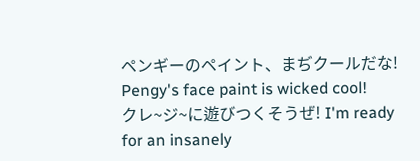ペンギーのペイント、まぢクールだな! Pengy's face paint is wicked cool!
クレ~ジ~に遊びつくそうぜ! I'm ready for an insanely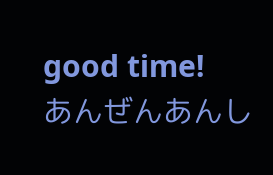good time!
あんぜんあんし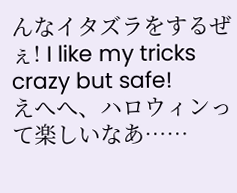んなイタズラをするぜぇ! I like my tricks crazy but safe!
えへへ、ハロウィンって楽しいなあ……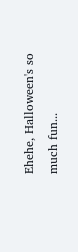Ehehe, Halloween's so much fun...